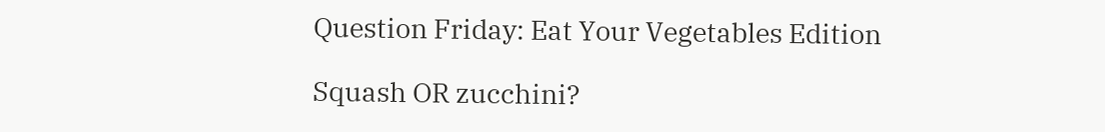Question Friday: Eat Your Vegetables Edition

Squash OR zucchini?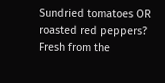Sundried tomatoes OR roasted red peppers?
Fresh from the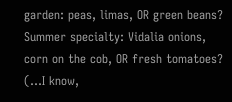garden: peas, limas, OR green beans?
Summer specialty: Vidalia onions, corn on the cob, OR fresh tomatoes? (…I know,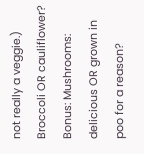not really a veggie.)
Broccoli OR cauliflower?
Bonus: Mushrooms: delicious OR grown in poo for a reason?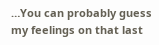…You can probably guess my feelings on that last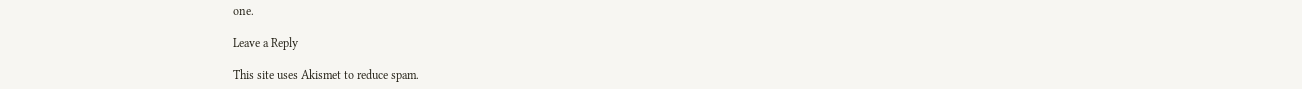one.

Leave a Reply

This site uses Akismet to reduce spam.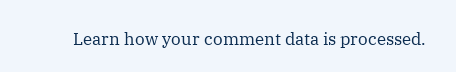Learn how your comment data is processed.